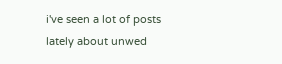i've seen a lot of posts lately about unwed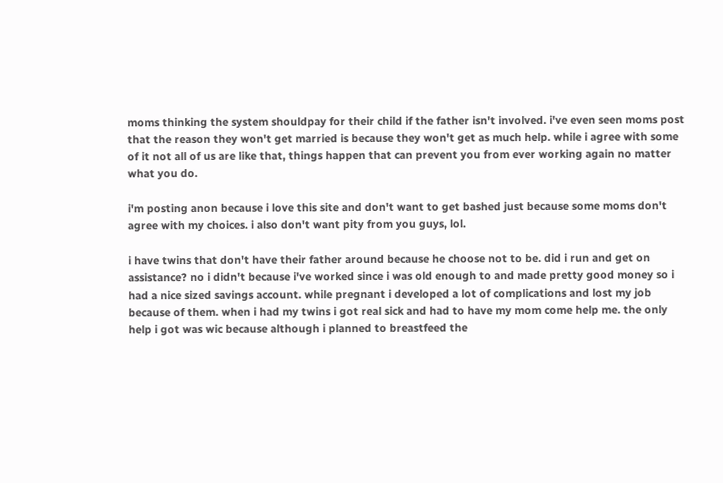moms thinking the system shouldpay for their child if the father isn't involved. i've even seen moms post that the reason they won't get married is because they won't get as much help. while i agree with some of it not all of us are like that, things happen that can prevent you from ever working again no matter what you do.

i'm posting anon because i love this site and don't want to get bashed just because some moms don't agree with my choices. i also don't want pity from you guys, lol.

i have twins that don't have their father around because he choose not to be. did i run and get on assistance? no i didn't because i've worked since i was old enough to and made pretty good money so i had a nice sized savings account. while pregnant i developed a lot of complications and lost my job because of them. when i had my twins i got real sick and had to have my mom come help me. the only help i got was wic because although i planned to breastfeed the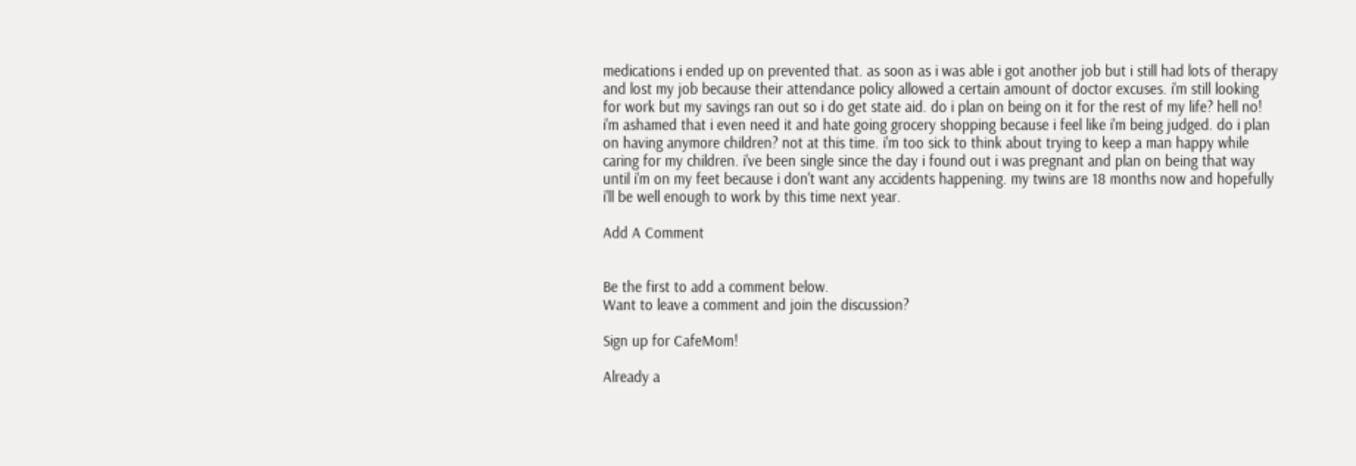medications i ended up on prevented that. as soon as i was able i got another job but i still had lots of therapy and lost my job because their attendance policy allowed a certain amount of doctor excuses. i'm still looking for work but my savings ran out so i do get state aid. do i plan on being on it for the rest of my life? hell no! i'm ashamed that i even need it and hate going grocery shopping because i feel like i'm being judged. do i plan on having anymore children? not at this time. i'm too sick to think about trying to keep a man happy while caring for my children. i've been single since the day i found out i was pregnant and plan on being that way until i'm on my feet because i don't want any accidents happening. my twins are 18 months now and hopefully i'll be well enough to work by this time next year.

Add A Comment


Be the first to add a comment below.
Want to leave a comment and join the discussion?

Sign up for CafeMom!

Already a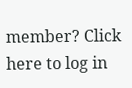member? Click here to log in